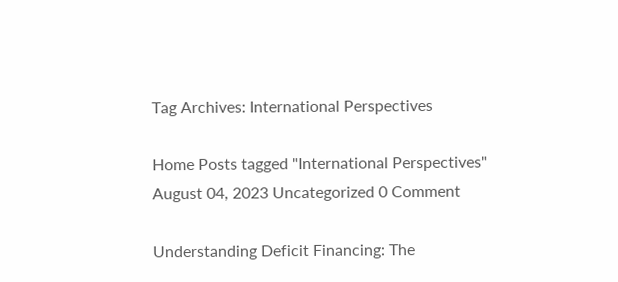Tag Archives: International Perspectives

Home Posts tagged "International Perspectives"
August 04, 2023 Uncategorized 0 Comment

Understanding Deficit Financing: The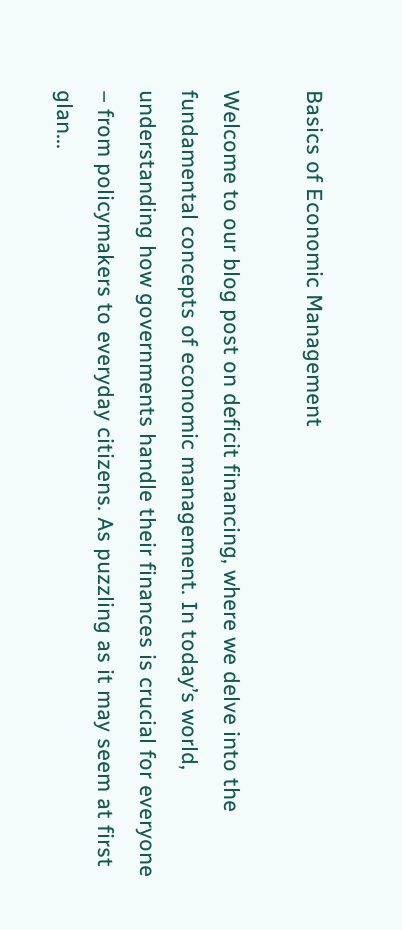Basics of Economic Management

Welcome to our blog post on deficit financing, where we delve into the fundamental concepts of economic management. In today’s world, understanding how governments handle their finances is crucial for everyone – from policymakers to everyday citizens. As puzzling as it may seem at first glan...